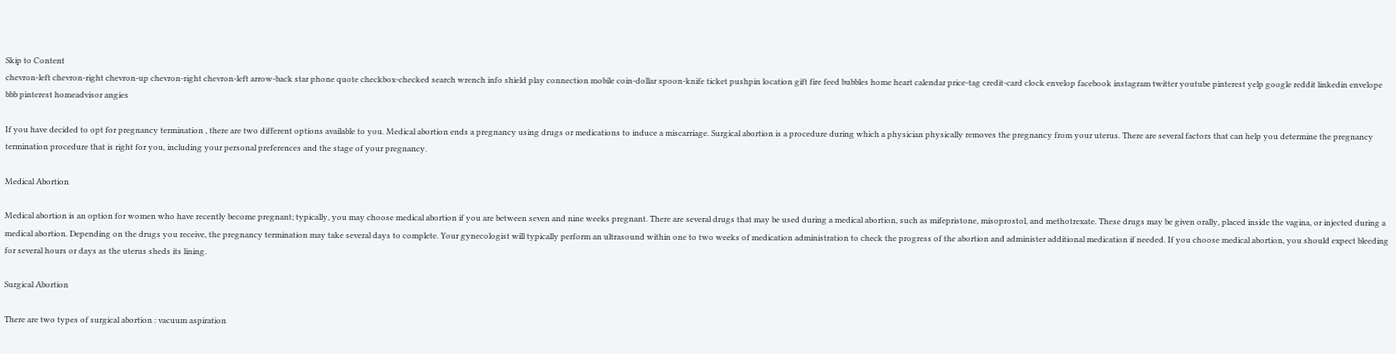Skip to Content
chevron-left chevron-right chevron-up chevron-right chevron-left arrow-back star phone quote checkbox-checked search wrench info shield play connection mobile coin-dollar spoon-knife ticket pushpin location gift fire feed bubbles home heart calendar price-tag credit-card clock envelop facebook instagram twitter youtube pinterest yelp google reddit linkedin envelope bbb pinterest homeadvisor angies

If you have decided to opt for pregnancy termination , there are two different options available to you. Medical abortion ends a pregnancy using drugs or medications to induce a miscarriage. Surgical abortion is a procedure during which a physician physically removes the pregnancy from your uterus. There are several factors that can help you determine the pregnancy termination procedure that is right for you, including your personal preferences and the stage of your pregnancy.

Medical Abortion

Medical abortion is an option for women who have recently become pregnant; typically, you may choose medical abortion if you are between seven and nine weeks pregnant. There are several drugs that may be used during a medical abortion, such as mifepristone, misoprostol, and methotrexate. These drugs may be given orally, placed inside the vagina, or injected during a medical abortion. Depending on the drugs you receive, the pregnancy termination may take several days to complete. Your gynecologist will typically perform an ultrasound within one to two weeks of medication administration to check the progress of the abortion and administer additional medication if needed. If you choose medical abortion, you should expect bleeding for several hours or days as the uterus sheds its lining.

Surgical Abortion

There are two types of surgical abortion : vacuum aspiration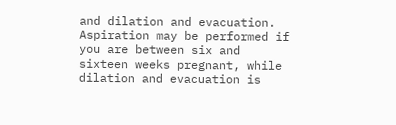and dilation and evacuation. Aspiration may be performed if you are between six and sixteen weeks pregnant, while dilation and evacuation is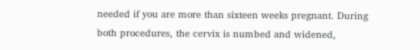needed if you are more than sixteen weeks pregnant. During both procedures, the cervix is numbed and widened,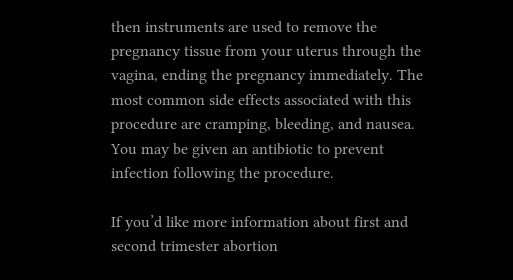then instruments are used to remove the pregnancy tissue from your uterus through the vagina, ending the pregnancy immediately. The most common side effects associated with this procedure are cramping, bleeding, and nausea. You may be given an antibiotic to prevent infection following the procedure.

If you’d like more information about first and second trimester abortion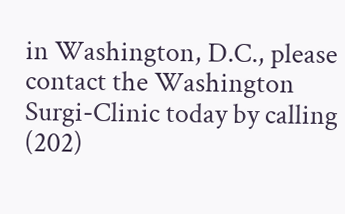in Washington, D.C., please contact the Washington Surgi-Clinic today by calling (202)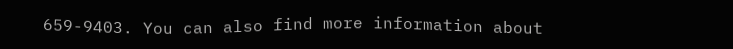659-9403. You can also find more information about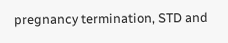pregnancy termination, STD and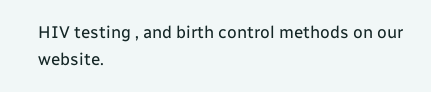HIV testing , and birth control methods on our website.